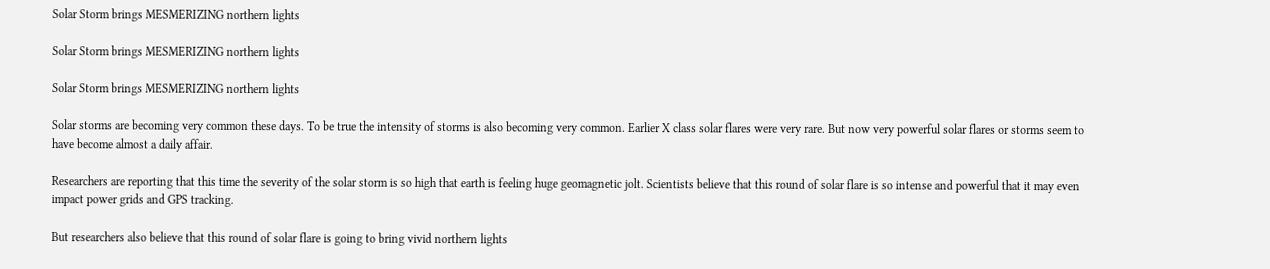Solar Storm brings MESMERIZING northern lights

Solar Storm brings MESMERIZING northern lights

Solar Storm brings MESMERIZING northern lights

Solar storms are becoming very common these days. To be true the intensity of storms is also becoming very common. Earlier X class solar flares were very rare. But now very powerful solar flares or storms seem to have become almost a daily affair.

Researchers are reporting that this time the severity of the solar storm is so high that earth is feeling huge geomagnetic jolt. Scientists believe that this round of solar flare is so intense and powerful that it may even impact power grids and GPS tracking.

But researchers also believe that this round of solar flare is going to bring vivid northern lights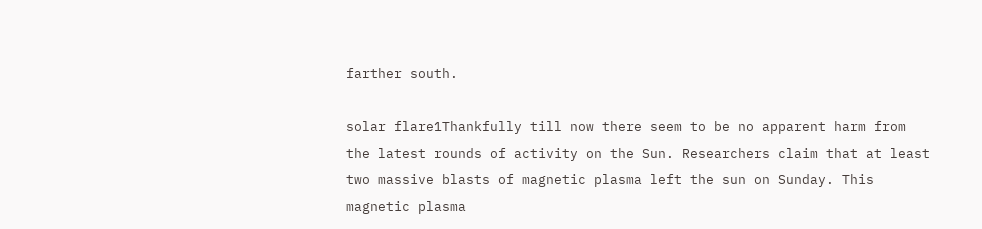farther south.

solar flare1Thankfully till now there seem to be no apparent harm from the latest rounds of activity on the Sun. Researchers claim that at least two massive blasts of magnetic plasma left the sun on Sunday. This magnetic plasma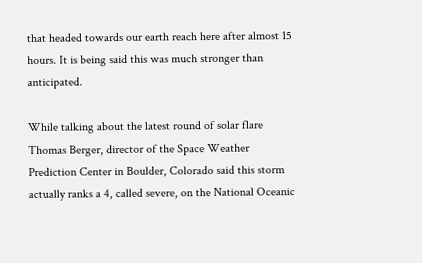that headed towards our earth reach here after almost 15 hours. It is being said this was much stronger than anticipated.

While talking about the latest round of solar flare Thomas Berger, director of the Space Weather Prediction Center in Boulder, Colorado said this storm actually ranks a 4, called severe, on the National Oceanic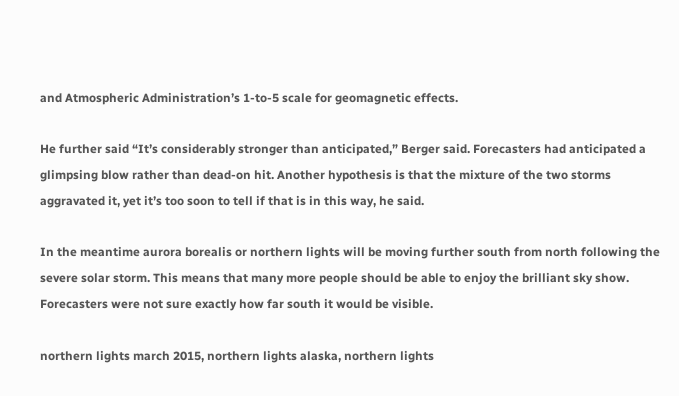and Atmospheric Administration’s 1-to-5 scale for geomagnetic effects.

He further said “It’s considerably stronger than anticipated,” Berger said. Forecasters had anticipated a glimpsing blow rather than dead-on hit. Another hypothesis is that the mixture of the two storms aggravated it, yet it’s too soon to tell if that is in this way, he said.

In the meantime aurora borealis or northern lights will be moving further south from north following the severe solar storm. This means that many more people should be able to enjoy the brilliant sky show. Forecasters were not sure exactly how far south it would be visible.

northern lights march 2015, northern lights alaska, northern lights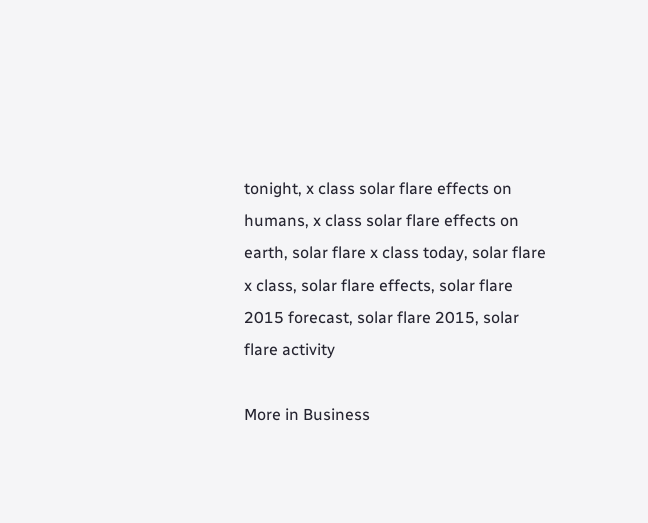tonight, x class solar flare effects on humans, x class solar flare effects on earth, solar flare x class today, solar flare x class, solar flare effects, solar flare 2015 forecast, solar flare 2015, solar flare activity

More in Business